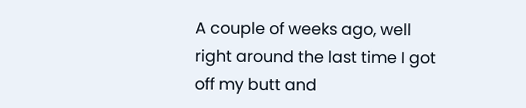A couple of weeks ago, well right around the last time I got off my butt and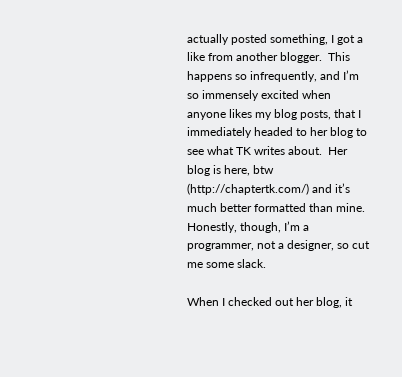actually posted something, I got a like from another blogger.  This happens so infrequently, and I’m so immensely excited when anyone likes my blog posts, that I immediately headed to her blog to see what TK writes about.  Her blog is here, btw (http://chaptertk.com/) and it’s much better formatted than mine.  Honestly, though, I’m a programmer, not a designer, so cut me some slack.

When I checked out her blog, it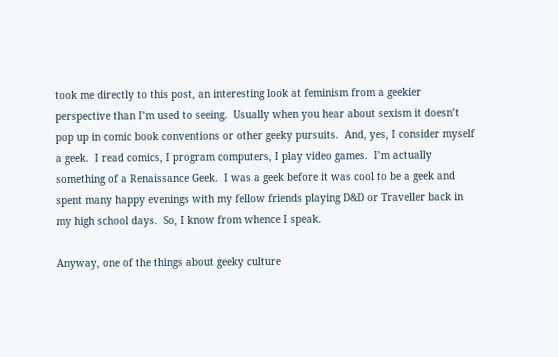took me directly to this post, an interesting look at feminism from a geekier perspective than I’m used to seeing.  Usually when you hear about sexism it doesn’t pop up in comic book conventions or other geeky pursuits.  And, yes, I consider myself a geek.  I read comics, I program computers, I play video games.  I’m actually something of a Renaissance Geek.  I was a geek before it was cool to be a geek and spent many happy evenings with my fellow friends playing D&D or Traveller back in my high school days.  So, I know from whence I speak.

Anyway, one of the things about geeky culture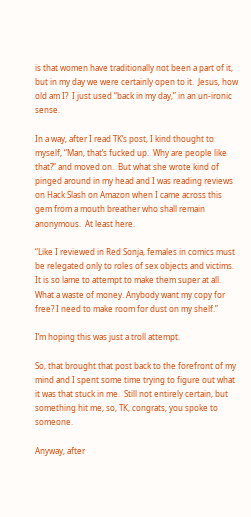is that women have traditionally not been a part of it, but in my day we were certainly open to it.  Jesus, how old am I?  I just used “back in my day,” in an un-ironic sense.

In a way, after I read TK’s post, I kind thought to myself, “Man, that’s fucked up.  Why are people like that?” and moved on.  But what she wrote kind of pinged around in my head and I was reading reviews on Hack Slash on Amazon when I came across this gem from a mouth breather who shall remain anonymous.  At least here.

“Like I reviewed in Red Sonja, females in comics must be relegated only to roles of sex objects and victims. It is so lame to attempt to make them super at all. What a waste of money. Anybody want my copy for free? I need to make room for dust on my shelf.”

I’m hoping this was just a troll attempt.

So, that brought that post back to the forefront of my mind and I spent some time trying to figure out what it was that stuck in me.  Still not entirely certain, but something hit me, so, TK, congrats, you spoke to someone.

Anyway, after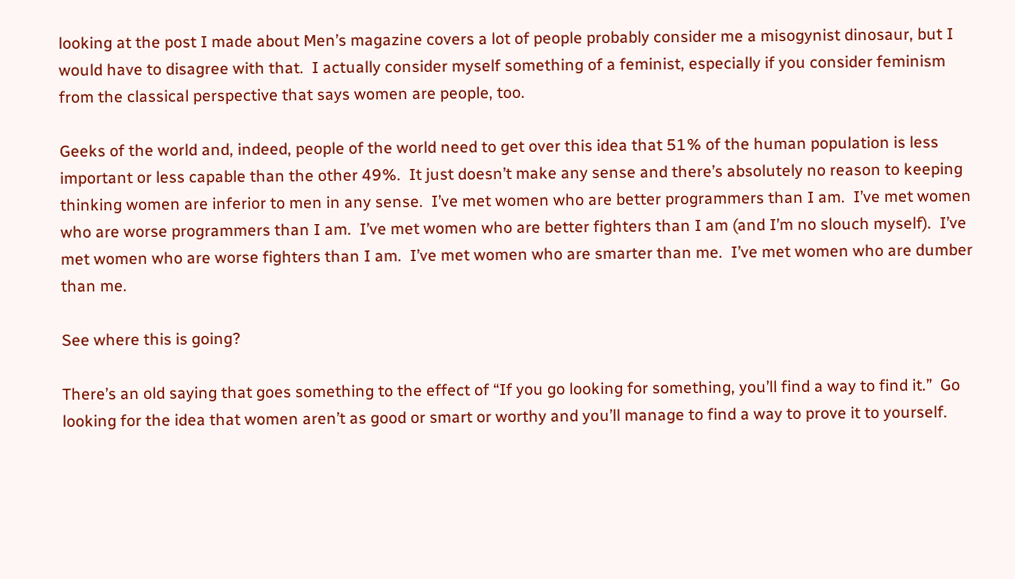looking at the post I made about Men’s magazine covers a lot of people probably consider me a misogynist dinosaur, but I would have to disagree with that.  I actually consider myself something of a feminist, especially if you consider feminism from the classical perspective that says women are people, too.

Geeks of the world and, indeed, people of the world need to get over this idea that 51% of the human population is less important or less capable than the other 49%.  It just doesn’t make any sense and there’s absolutely no reason to keeping thinking women are inferior to men in any sense.  I’ve met women who are better programmers than I am.  I’ve met women who are worse programmers than I am.  I’ve met women who are better fighters than I am (and I’m no slouch myself).  I’ve met women who are worse fighters than I am.  I’ve met women who are smarter than me.  I’ve met women who are dumber than me.

See where this is going?

There’s an old saying that goes something to the effect of “If you go looking for something, you’ll find a way to find it.”  Go looking for the idea that women aren’t as good or smart or worthy and you’ll manage to find a way to prove it to yourself.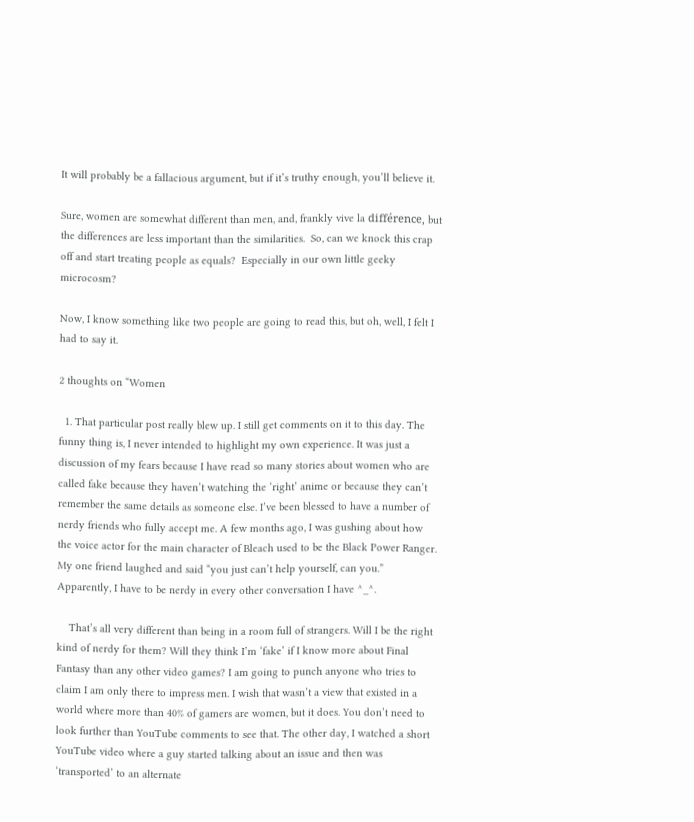It will probably be a fallacious argument, but if it’s truthy enough, you’ll believe it.

Sure, women are somewhat different than men, and, frankly vive la différence, but the differences are less important than the similarities.  So, can we knock this crap off and start treating people as equals?  Especially in our own little geeky microcosm?

Now, I know something like two people are going to read this, but oh, well, I felt I had to say it.

2 thoughts on “Women

  1. That particular post really blew up. I still get comments on it to this day. The funny thing is, I never intended to highlight my own experience. It was just a discussion of my fears because I have read so many stories about women who are called fake because they haven’t watching the ‘right’ anime or because they can’t remember the same details as someone else. I’ve been blessed to have a number of nerdy friends who fully accept me. A few months ago, I was gushing about how the voice actor for the main character of Bleach used to be the Black Power Ranger. My one friend laughed and said “you just can’t help yourself, can you.” Apparently, I have to be nerdy in every other conversation I have ^_^.

    That’s all very different than being in a room full of strangers. Will I be the right kind of nerdy for them? Will they think I’m ‘fake’ if I know more about Final Fantasy than any other video games? I am going to punch anyone who tries to claim I am only there to impress men. I wish that wasn’t a view that existed in a world where more than 40% of gamers are women, but it does. You don’t need to look further than YouTube comments to see that. The other day, I watched a short YouTube video where a guy started talking about an issue and then was ‘transported’ to an alternate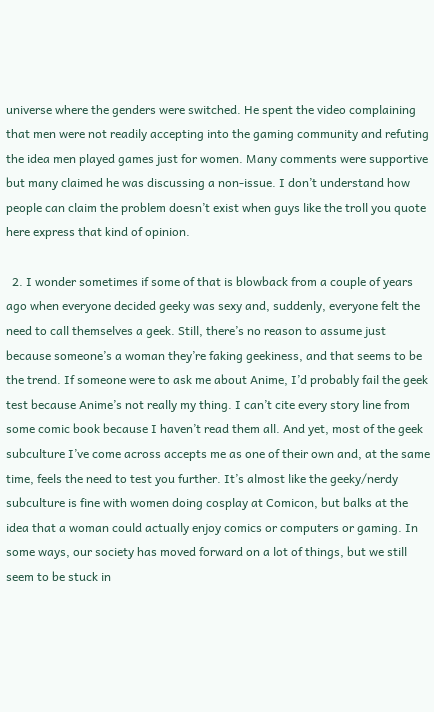universe where the genders were switched. He spent the video complaining that men were not readily accepting into the gaming community and refuting the idea men played games just for women. Many comments were supportive but many claimed he was discussing a non-issue. I don’t understand how people can claim the problem doesn’t exist when guys like the troll you quote here express that kind of opinion.

  2. I wonder sometimes if some of that is blowback from a couple of years ago when everyone decided geeky was sexy and, suddenly, everyone felt the need to call themselves a geek. Still, there’s no reason to assume just because someone’s a woman they’re faking geekiness, and that seems to be the trend. If someone were to ask me about Anime, I’d probably fail the geek test because Anime’s not really my thing. I can’t cite every story line from some comic book because I haven’t read them all. And yet, most of the geek subculture I’ve come across accepts me as one of their own and, at the same time, feels the need to test you further. It’s almost like the geeky/nerdy subculture is fine with women doing cosplay at Comicon, but balks at the idea that a woman could actually enjoy comics or computers or gaming. In some ways, our society has moved forward on a lot of things, but we still seem to be stuck in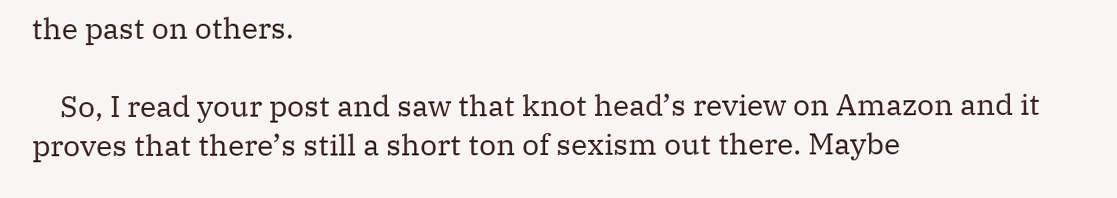the past on others.

    So, I read your post and saw that knot head’s review on Amazon and it proves that there’s still a short ton of sexism out there. Maybe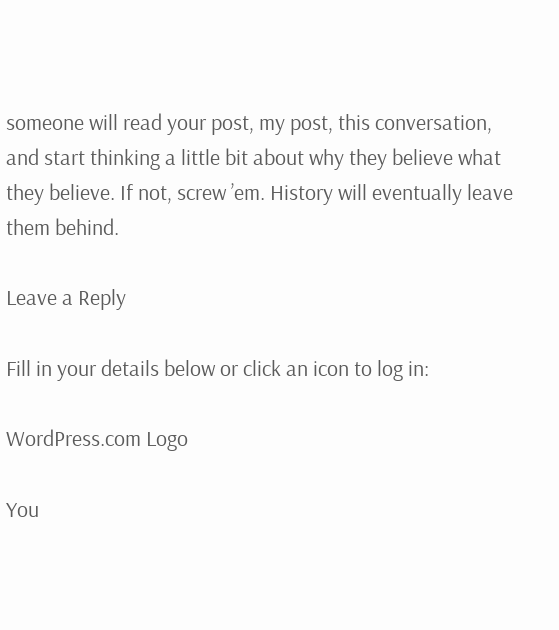someone will read your post, my post, this conversation, and start thinking a little bit about why they believe what they believe. If not, screw ’em. History will eventually leave them behind.

Leave a Reply

Fill in your details below or click an icon to log in:

WordPress.com Logo

You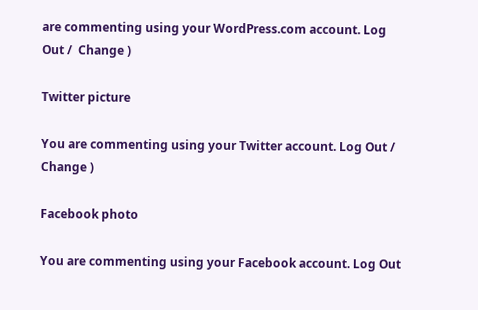are commenting using your WordPress.com account. Log Out /  Change )

Twitter picture

You are commenting using your Twitter account. Log Out /  Change )

Facebook photo

You are commenting using your Facebook account. Log Out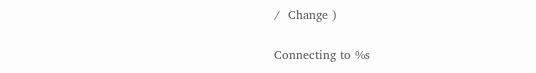/  Change )

Connecting to %s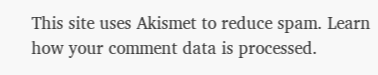This site uses Akismet to reduce spam. Learn how your comment data is processed.